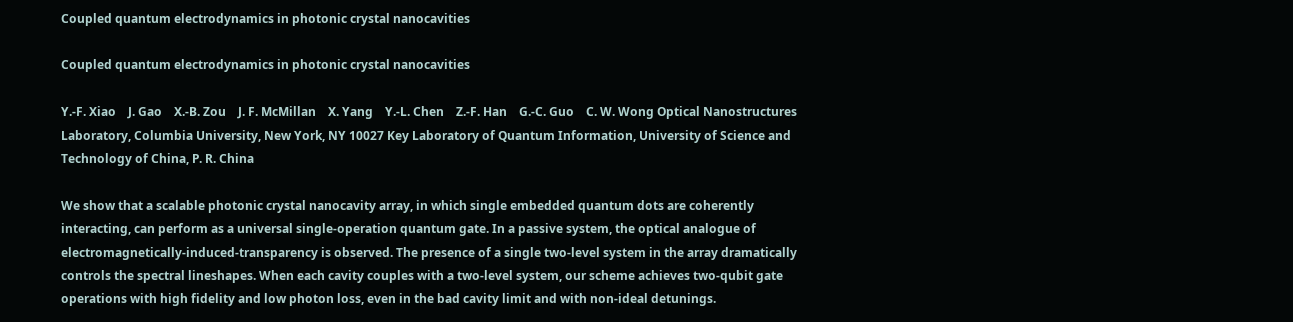Coupled quantum electrodynamics in photonic crystal nanocavities

Coupled quantum electrodynamics in photonic crystal nanocavities

Y.-F. Xiao    J. Gao    X.-B. Zou    J. F. McMillan    X. Yang    Y.-L. Chen    Z.-F. Han    G.-C. Guo    C. W. Wong Optical Nanostructures Laboratory, Columbia University, New York, NY 10027 Key Laboratory of Quantum Information, University of Science and Technology of China, P. R. China

We show that a scalable photonic crystal nanocavity array, in which single embedded quantum dots are coherently interacting, can perform as a universal single-operation quantum gate. In a passive system, the optical analogue of electromagnetically-induced-transparency is observed. The presence of a single two-level system in the array dramatically controls the spectral lineshapes. When each cavity couples with a two-level system, our scheme achieves two-qubit gate operations with high fidelity and low photon loss, even in the bad cavity limit and with non-ideal detunings.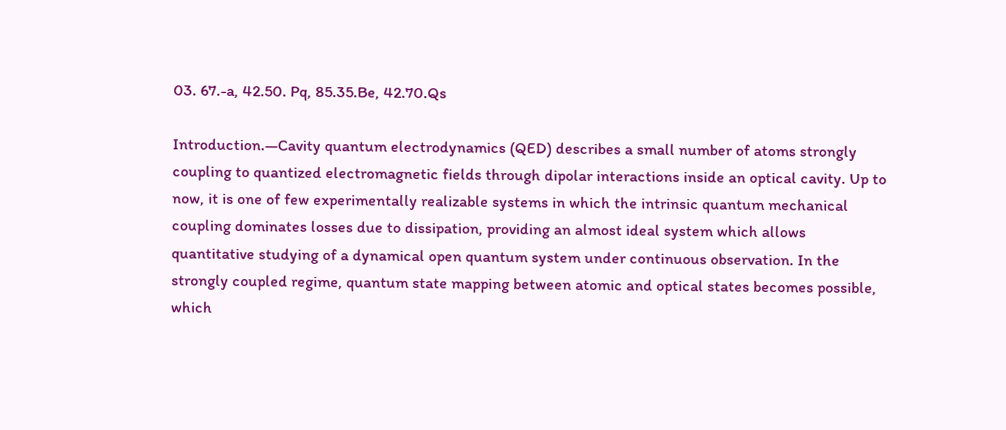03. 67.-a, 42.50. Pq, 85.35.Be, 42.70.Qs

Introduction.—Cavity quantum electrodynamics (QED) describes a small number of atoms strongly coupling to quantized electromagnetic fields through dipolar interactions inside an optical cavity. Up to now, it is one of few experimentally realizable systems in which the intrinsic quantum mechanical coupling dominates losses due to dissipation, providing an almost ideal system which allows quantitative studying of a dynamical open quantum system under continuous observation. In the strongly coupled regime, quantum state mapping between atomic and optical states becomes possible, which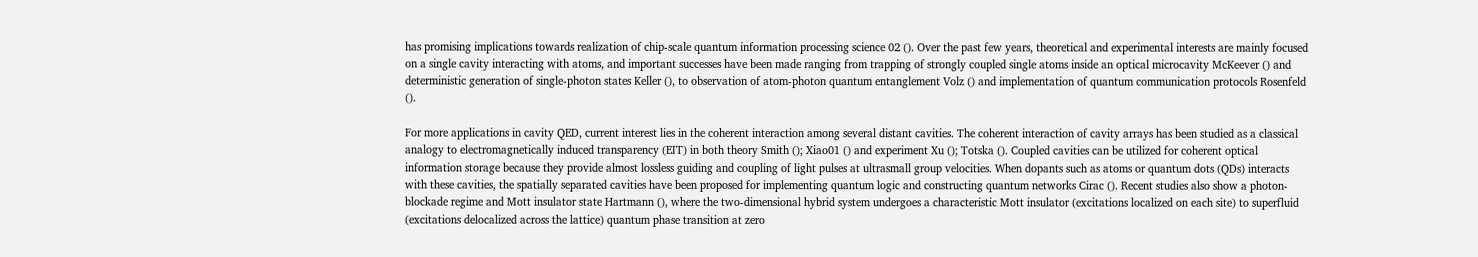has promising implications towards realization of chip-scale quantum information processing science 02 (). Over the past few years, theoretical and experimental interests are mainly focused on a single cavity interacting with atoms, and important successes have been made ranging from trapping of strongly coupled single atoms inside an optical microcavity McKeever () and deterministic generation of single-photon states Keller (), to observation of atom-photon quantum entanglement Volz () and implementation of quantum communication protocols Rosenfeld ().

For more applications in cavity QED, current interest lies in the coherent interaction among several distant cavities. The coherent interaction of cavity arrays has been studied as a classical analogy to electromagnetically induced transparency (EIT) in both theory Smith (); Xiao01 () and experiment Xu (); Totska (). Coupled cavities can be utilized for coherent optical information storage because they provide almost lossless guiding and coupling of light pulses at ultrasmall group velocities. When dopants such as atoms or quantum dots (QDs) interacts with these cavities, the spatially separated cavities have been proposed for implementing quantum logic and constructing quantum networks Cirac (). Recent studies also show a photon-blockade regime and Mott insulator state Hartmann (), where the two-dimensional hybrid system undergoes a characteristic Mott insulator (excitations localized on each site) to superfluid (excitations delocalized across the lattice) quantum phase transition at zero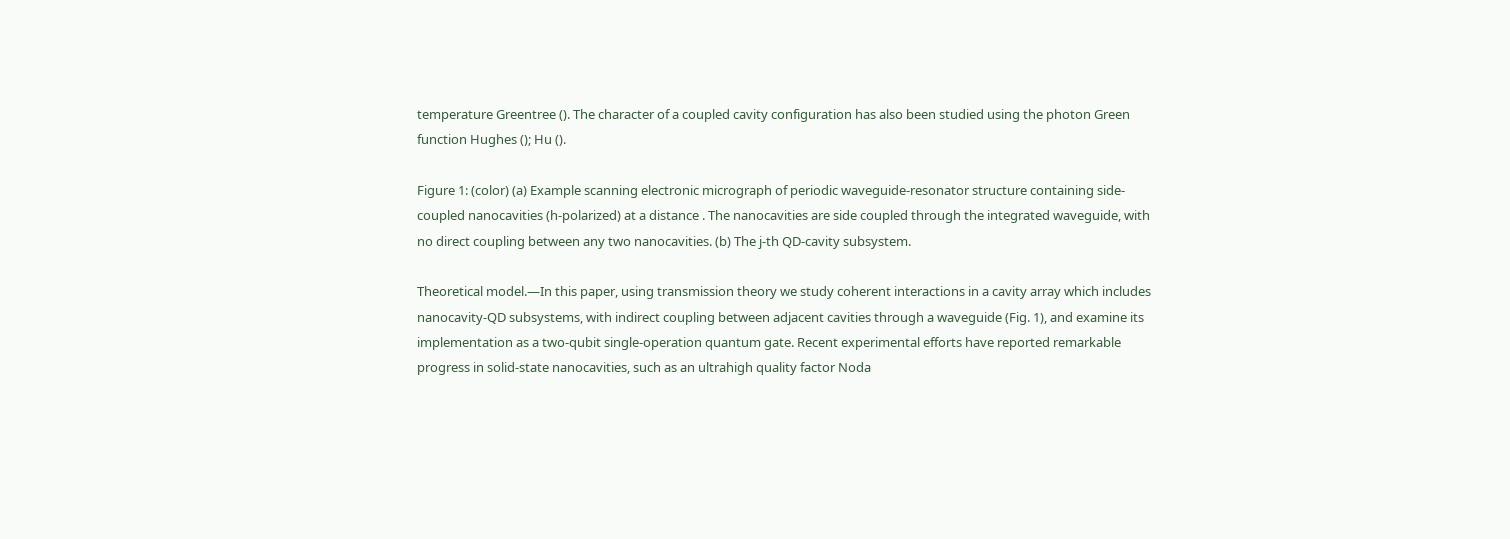temperature Greentree (). The character of a coupled cavity configuration has also been studied using the photon Green function Hughes (); Hu ().

Figure 1: (color) (a) Example scanning electronic micrograph of periodic waveguide-resonator structure containing side-coupled nanocavities (h-polarized) at a distance . The nanocavities are side coupled through the integrated waveguide, with no direct coupling between any two nanocavities. (b) The j-th QD-cavity subsystem.

Theoretical model.—In this paper, using transmission theory we study coherent interactions in a cavity array which includes nanocavity-QD subsystems, with indirect coupling between adjacent cavities through a waveguide (Fig. 1), and examine its implementation as a two-qubit single-operation quantum gate. Recent experimental efforts have reported remarkable progress in solid-state nanocavities, such as an ultrahigh quality factor Noda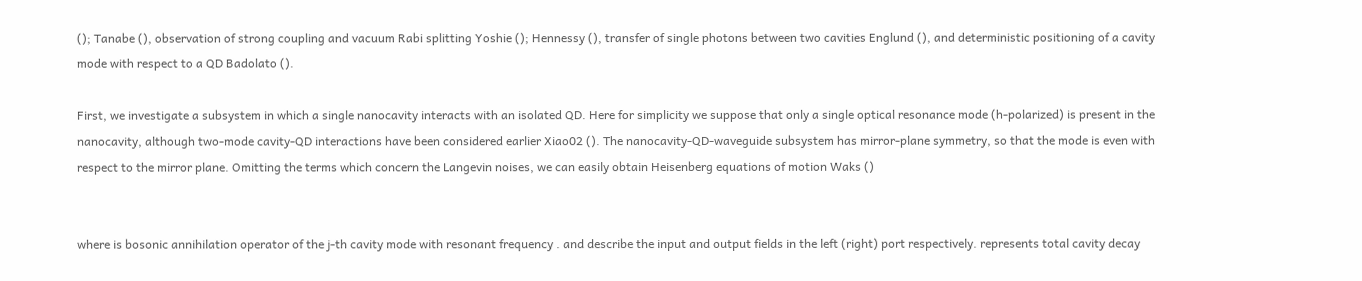(); Tanabe (), observation of strong coupling and vacuum Rabi splitting Yoshie (); Hennessy (), transfer of single photons between two cavities Englund (), and deterministic positioning of a cavity mode with respect to a QD Badolato ().

First, we investigate a subsystem in which a single nanocavity interacts with an isolated QD. Here for simplicity we suppose that only a single optical resonance mode (h-polarized) is present in the nanocavity, although two-mode cavity-QD interactions have been considered earlier Xiao02 (). The nanocavity-QD-waveguide subsystem has mirror-plane symmetry, so that the mode is even with respect to the mirror plane. Omitting the terms which concern the Langevin noises, we can easily obtain Heisenberg equations of motion Waks ()


where is bosonic annihilation operator of the j-th cavity mode with resonant frequency . and describe the input and output fields in the left (right) port respectively. represents total cavity decay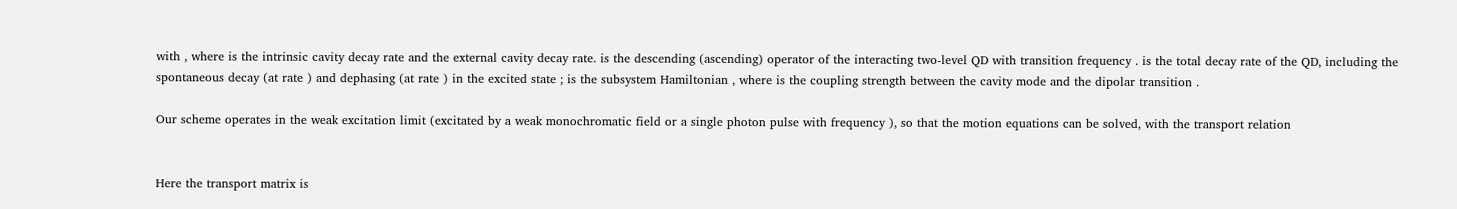with , where is the intrinsic cavity decay rate and the external cavity decay rate. is the descending (ascending) operator of the interacting two-level QD with transition frequency . is the total decay rate of the QD, including the spontaneous decay (at rate ) and dephasing (at rate ) in the excited state ; is the subsystem Hamiltonian , where is the coupling strength between the cavity mode and the dipolar transition .

Our scheme operates in the weak excitation limit (excitated by a weak monochromatic field or a single photon pulse with frequency ), so that the motion equations can be solved, with the transport relation


Here the transport matrix is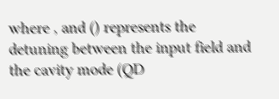where , and () represents the detuning between the input field and the cavity mode (QD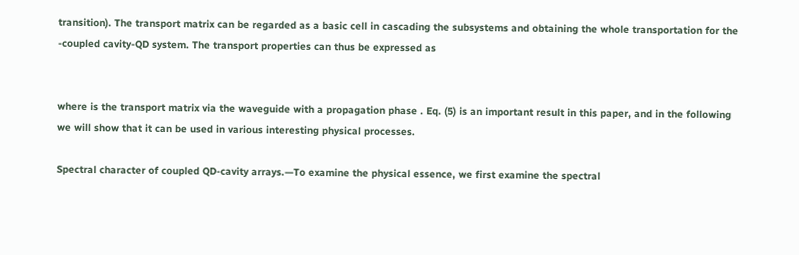transition). The transport matrix can be regarded as a basic cell in cascading the subsystems and obtaining the whole transportation for the -coupled cavity-QD system. The transport properties can thus be expressed as


where is the transport matrix via the waveguide with a propagation phase . Eq. (5) is an important result in this paper, and in the following we will show that it can be used in various interesting physical processes.

Spectral character of coupled QD-cavity arrays.—To examine the physical essence, we first examine the spectral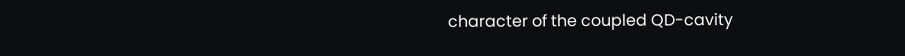character of the coupled QD-cavity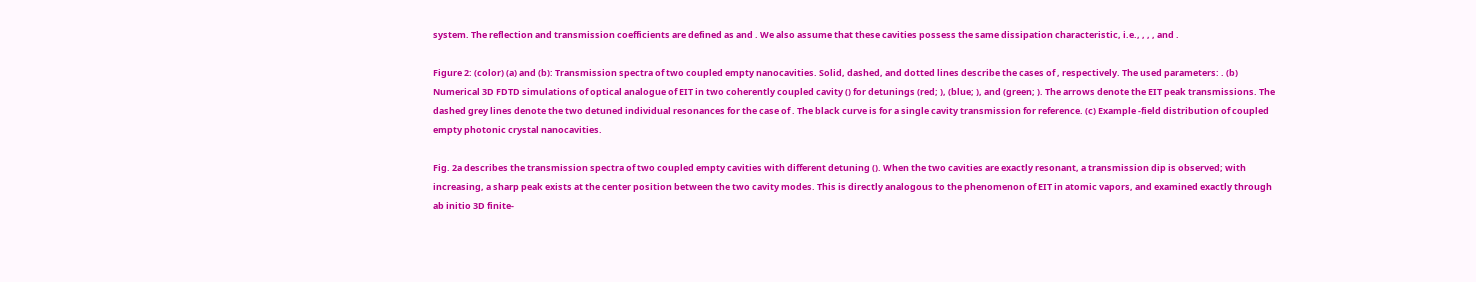system. The reflection and transmission coefficients are defined as and . We also assume that these cavities possess the same dissipation characteristic, i.e., , , , and .

Figure 2: (color) (a) and (b): Transmission spectra of two coupled empty nanocavities. Solid, dashed, and dotted lines describe the cases of , respectively. The used parameters: . (b) Numerical 3D FDTD simulations of optical analogue of EIT in two coherently coupled cavity () for detunings (red; ), (blue; ), and (green; ). The arrows denote the EIT peak transmissions. The dashed grey lines denote the two detuned individual resonances for the case of . The black curve is for a single cavity transmission for reference. (c) Example -field distribution of coupled empty photonic crystal nanocavities.

Fig. 2a describes the transmission spectra of two coupled empty cavities with different detuning (). When the two cavities are exactly resonant, a transmission dip is observed; with increasing, a sharp peak exists at the center position between the two cavity modes. This is directly analogous to the phenomenon of EIT in atomic vapors, and examined exactly through ab initio 3D finite-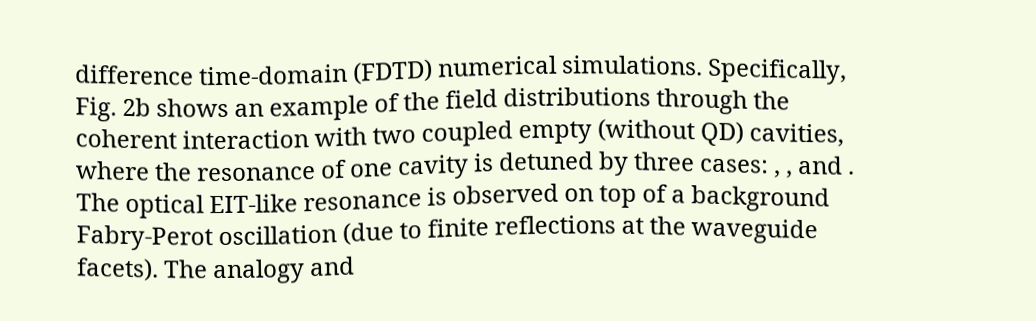difference time-domain (FDTD) numerical simulations. Specifically, Fig. 2b shows an example of the field distributions through the coherent interaction with two coupled empty (without QD) cavities, where the resonance of one cavity is detuned by three cases: , , and . The optical EIT-like resonance is observed on top of a background Fabry-Perot oscillation (due to finite reflections at the waveguide facets). The analogy and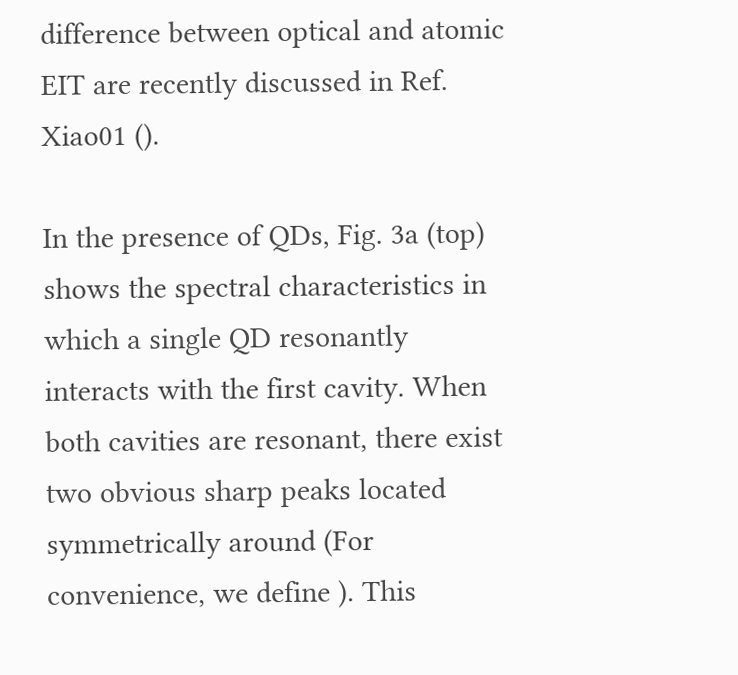difference between optical and atomic EIT are recently discussed in Ref. Xiao01 ().

In the presence of QDs, Fig. 3a (top) shows the spectral characteristics in which a single QD resonantly interacts with the first cavity. When both cavities are resonant, there exist two obvious sharp peaks located symmetrically around (For convenience, we define ). This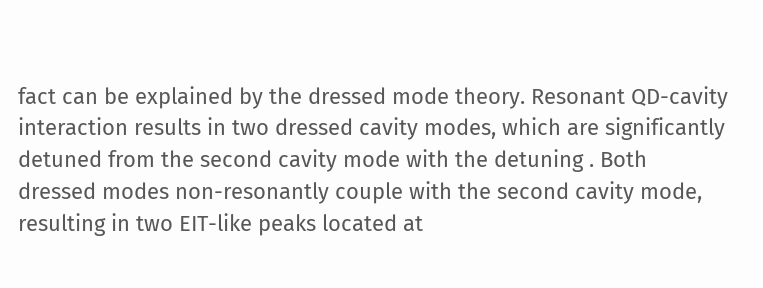fact can be explained by the dressed mode theory. Resonant QD-cavity interaction results in two dressed cavity modes, which are significantly detuned from the second cavity mode with the detuning . Both dressed modes non-resonantly couple with the second cavity mode, resulting in two EIT-like peaks located at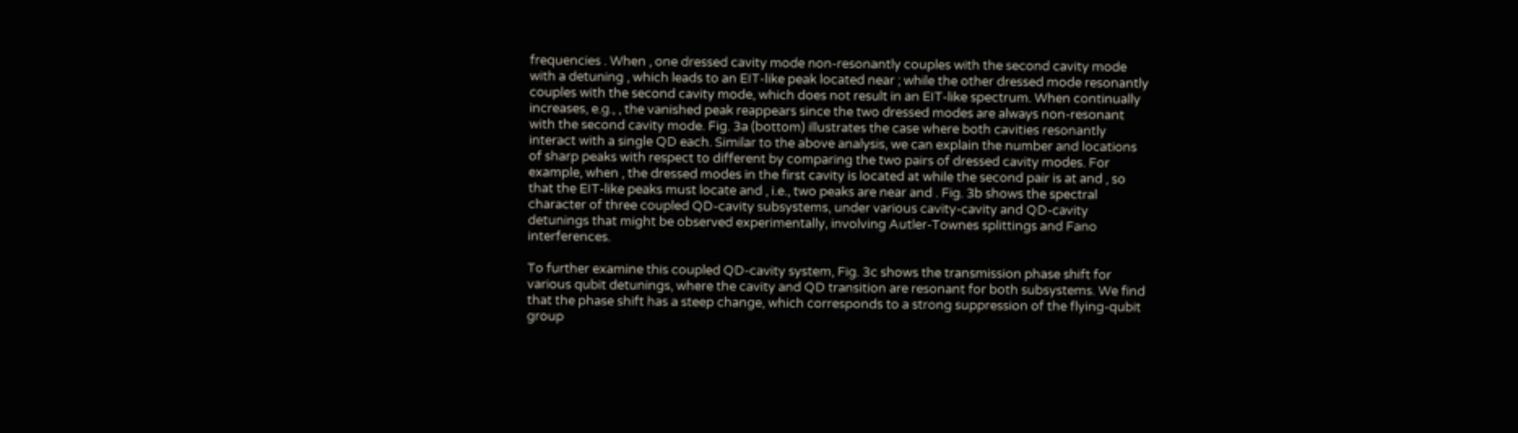frequencies . When , one dressed cavity mode non-resonantly couples with the second cavity mode with a detuning , which leads to an EIT-like peak located near ; while the other dressed mode resonantly couples with the second cavity mode, which does not result in an EIT-like spectrum. When continually increases, e.g., , the vanished peak reappears since the two dressed modes are always non-resonant with the second cavity mode. Fig. 3a (bottom) illustrates the case where both cavities resonantly interact with a single QD each. Similar to the above analysis, we can explain the number and locations of sharp peaks with respect to different by comparing the two pairs of dressed cavity modes. For example, when , the dressed modes in the first cavity is located at while the second pair is at and , so that the EIT-like peaks must locate and , i.e., two peaks are near and . Fig. 3b shows the spectral character of three coupled QD-cavity subsystems, under various cavity-cavity and QD-cavity detunings that might be observed experimentally, involving Autler-Townes splittings and Fano interferences.

To further examine this coupled QD-cavity system, Fig. 3c shows the transmission phase shift for various qubit detunings, where the cavity and QD transition are resonant for both subsystems. We find that the phase shift has a steep change, which corresponds to a strong suppression of the flying-qubit group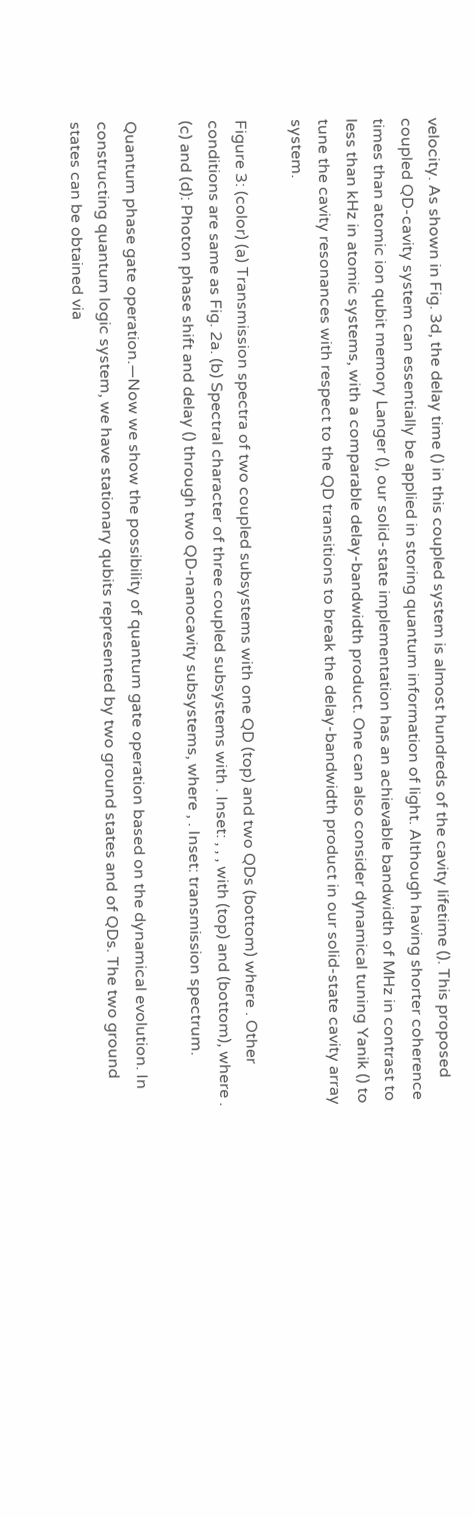velocity. As shown in Fig. 3d, the delay time () in this coupled system is almost hundreds of the cavity lifetime (). This proposed coupled QD-cavity system can essentially be applied in storing quantum information of light. Although having shorter coherence times than atomic ion qubit memory Langer (), our solid-state implementation has an achievable bandwidth of MHz in contrast to less than kHz in atomic systems, with a comparable delay-bandwidth product. One can also consider dynamical tuning Yanik () to tune the cavity resonances with respect to the QD transitions to break the delay-bandwidth product in our solid-state cavity array system.

Figure 3: (color) (a) Transmission spectra of two coupled subsystems with one QD (top) and two QDs (bottom) where . Other conditions are same as Fig. 2a. (b) Spectral character of three coupled subsystems with . Inset: , , , with (top) and (bottom), where . (c) and (d): Photon phase shift and delay () through two QD-nanocavity subsystems, where , . Inset: transmission spectrum.

Quantum phase gate operation.—Now we show the possibility of quantum gate operation based on the dynamical evolution. In constructing quantum logic system, we have stationary qubits represented by two ground states and of QDs. The two ground states can be obtained via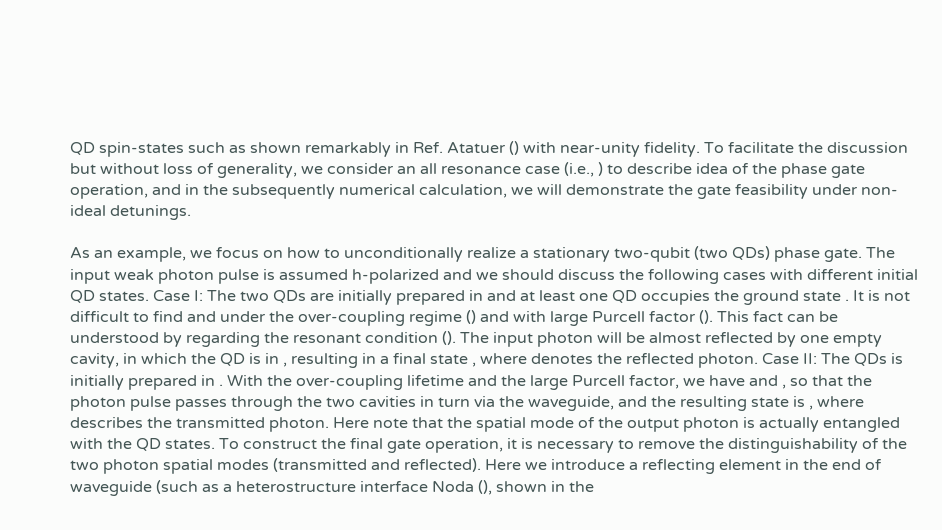QD spin-states such as shown remarkably in Ref. Atatuer () with near-unity fidelity. To facilitate the discussion but without loss of generality, we consider an all resonance case (i.e., ) to describe idea of the phase gate operation, and in the subsequently numerical calculation, we will demonstrate the gate feasibility under non-ideal detunings.

As an example, we focus on how to unconditionally realize a stationary two-qubit (two QDs) phase gate. The input weak photon pulse is assumed h-polarized and we should discuss the following cases with different initial QD states. Case I: The two QDs are initially prepared in and at least one QD occupies the ground state . It is not difficult to find and under the over-coupling regime () and with large Purcell factor (). This fact can be understood by regarding the resonant condition (). The input photon will be almost reflected by one empty cavity, in which the QD is in , resulting in a final state , where denotes the reflected photon. Case II: The QDs is initially prepared in . With the over-coupling lifetime and the large Purcell factor, we have and , so that the photon pulse passes through the two cavities in turn via the waveguide, and the resulting state is , where describes the transmitted photon. Here note that the spatial mode of the output photon is actually entangled with the QD states. To construct the final gate operation, it is necessary to remove the distinguishability of the two photon spatial modes (transmitted and reflected). Here we introduce a reflecting element in the end of waveguide (such as a heterostructure interface Noda (), shown in the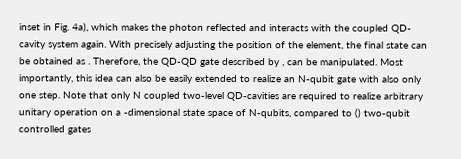inset in Fig. 4a), which makes the photon reflected and interacts with the coupled QD-cavity system again. With precisely adjusting the position of the element, the final state can be obtained as . Therefore, the QD-QD gate described by , can be manipulated. Most importantly, this idea can also be easily extended to realize an N-qubit gate with also only one step. Note that only N coupled two-level QD-cavities are required to realize arbitrary unitary operation on a -dimensional state space of N-qubits, compared to () two-qubit controlled gates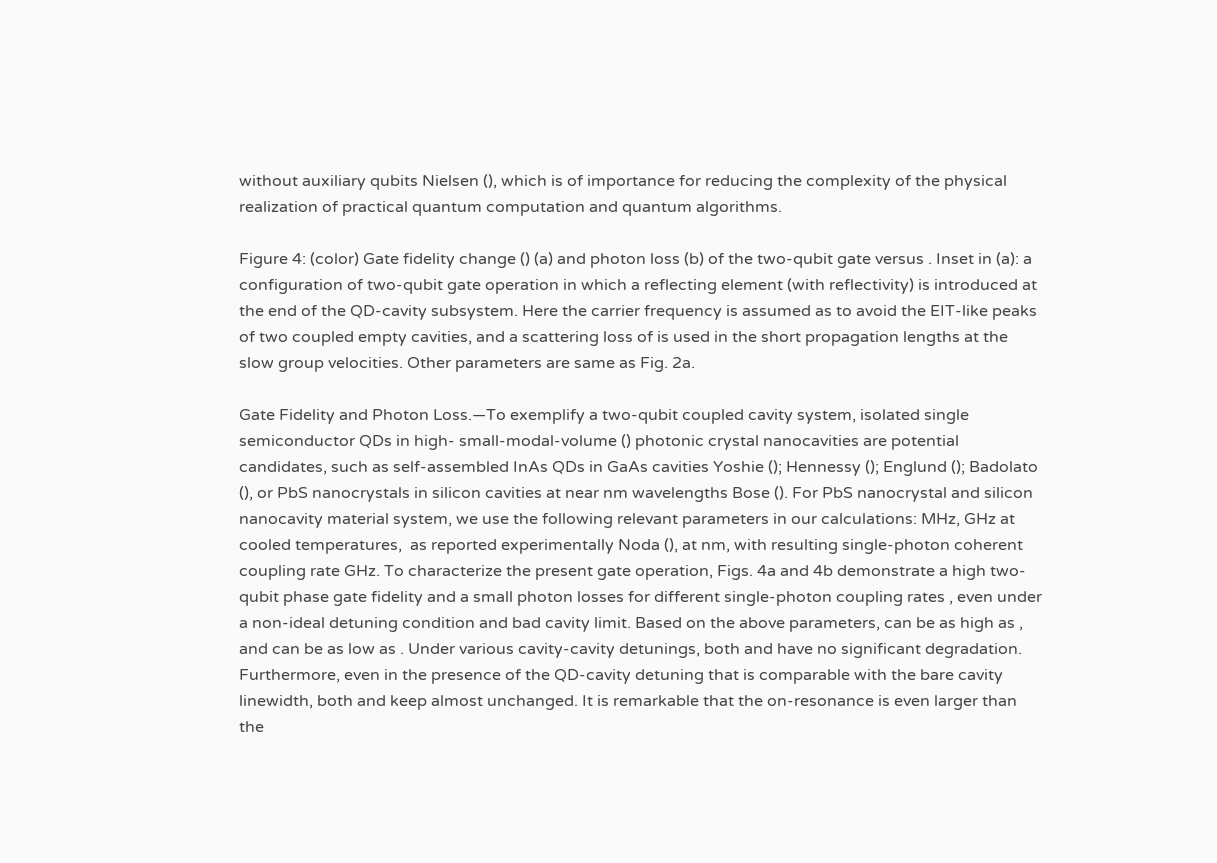without auxiliary qubits Nielsen (), which is of importance for reducing the complexity of the physical realization of practical quantum computation and quantum algorithms.

Figure 4: (color) Gate fidelity change () (a) and photon loss (b) of the two-qubit gate versus . Inset in (a): a configuration of two-qubit gate operation in which a reflecting element (with reflectivity) is introduced at the end of the QD-cavity subsystem. Here the carrier frequency is assumed as to avoid the EIT-like peaks of two coupled empty cavities, and a scattering loss of is used in the short propagation lengths at the slow group velocities. Other parameters are same as Fig. 2a.

Gate Fidelity and Photon Loss.—To exemplify a two-qubit coupled cavity system, isolated single semiconductor QDs in high- small-modal-volume () photonic crystal nanocavities are potential candidates, such as self-assembled InAs QDs in GaAs cavities Yoshie (); Hennessy (); Englund (); Badolato (), or PbS nanocrystals in silicon cavities at near nm wavelengths Bose (). For PbS nanocrystal and silicon nanocavity material system, we use the following relevant parameters in our calculations: MHz, GHz at cooled temperatures,  as reported experimentally Noda (), at nm, with resulting single-photon coherent coupling rate GHz. To characterize the present gate operation, Figs. 4a and 4b demonstrate a high two-qubit phase gate fidelity and a small photon losses for different single-photon coupling rates , even under a non-ideal detuning condition and bad cavity limit. Based on the above parameters, can be as high as , and can be as low as . Under various cavity-cavity detunings, both and have no significant degradation. Furthermore, even in the presence of the QD-cavity detuning that is comparable with the bare cavity linewidth, both and keep almost unchanged. It is remarkable that the on-resonance is even larger than the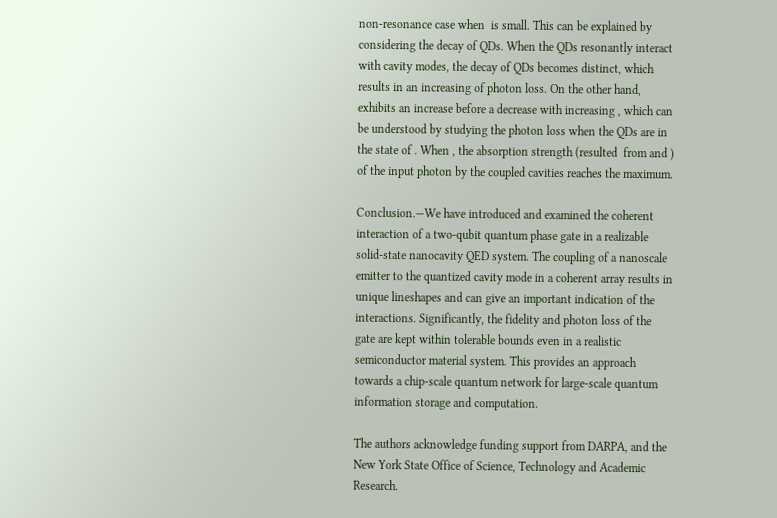non-resonance case when  is small. This can be explained by considering the decay of QDs. When the QDs resonantly interact with cavity modes, the decay of QDs becomes distinct, which results in an increasing of photon loss. On the other hand,  exhibits an increase before a decrease with increasing , which can be understood by studying the photon loss when the QDs are in the state of . When , the absorption strength (resulted  from and ) of the input photon by the coupled cavities reaches the maximum.

Conclusion.—We have introduced and examined the coherent interaction of a two-qubit quantum phase gate in a realizable solid-state nanocavity QED system. The coupling of a nanoscale emitter to the quantized cavity mode in a coherent array results in unique lineshapes and can give an important indication of the interactions. Significantly, the fidelity and photon loss of the gate are kept within tolerable bounds even in a realistic semiconductor material system. This provides an approach towards a chip-scale quantum network for large-scale quantum information storage and computation.

The authors acknowledge funding support from DARPA, and the New York State Office of Science, Technology and Academic Research.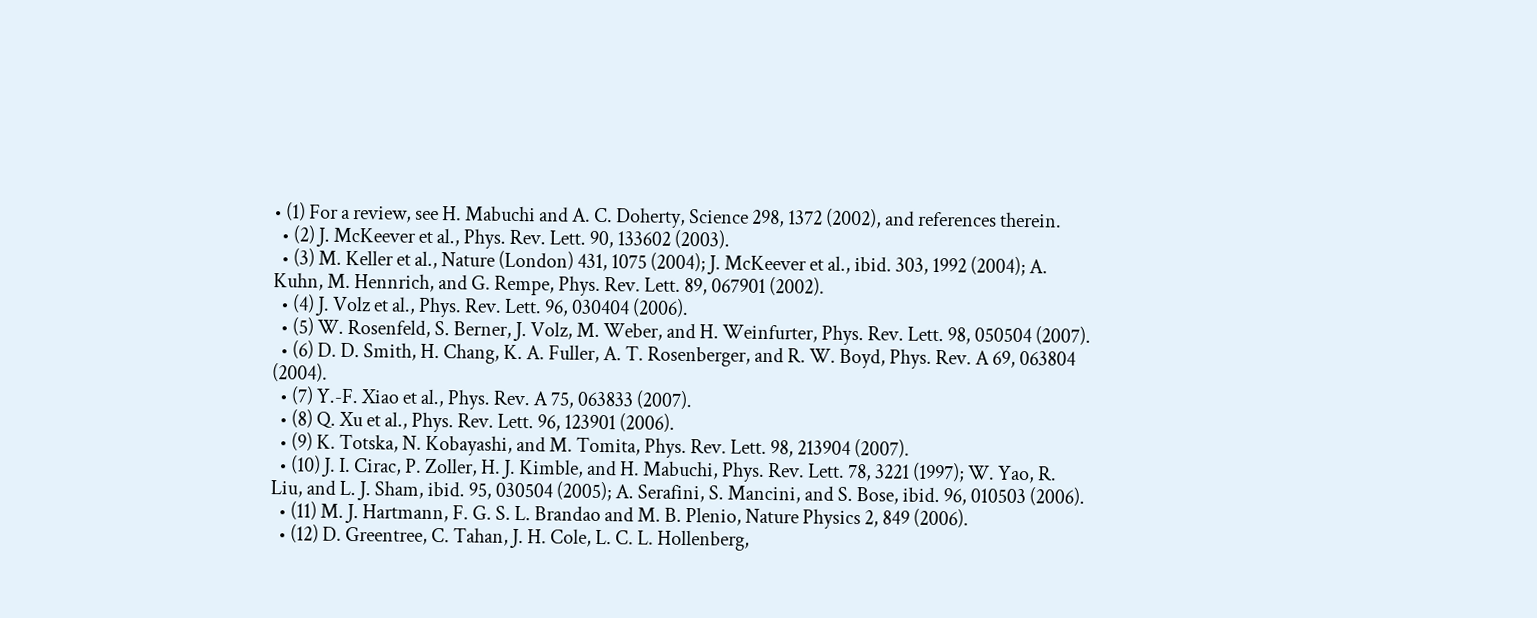• (1) For a review, see H. Mabuchi and A. C. Doherty, Science 298, 1372 (2002), and references therein.
  • (2) J. McKeever et al., Phys. Rev. Lett. 90, 133602 (2003).
  • (3) M. Keller et al., Nature (London) 431, 1075 (2004); J. McKeever et al., ibid. 303, 1992 (2004); A. Kuhn, M. Hennrich, and G. Rempe, Phys. Rev. Lett. 89, 067901 (2002).
  • (4) J. Volz et al., Phys. Rev. Lett. 96, 030404 (2006).
  • (5) W. Rosenfeld, S. Berner, J. Volz, M. Weber, and H. Weinfurter, Phys. Rev. Lett. 98, 050504 (2007).
  • (6) D. D. Smith, H. Chang, K. A. Fuller, A. T. Rosenberger, and R. W. Boyd, Phys. Rev. A 69, 063804 (2004).
  • (7) Y.-F. Xiao et al., Phys. Rev. A 75, 063833 (2007).
  • (8) Q. Xu et al., Phys. Rev. Lett. 96, 123901 (2006).
  • (9) K. Totska, N. Kobayashi, and M. Tomita, Phys. Rev. Lett. 98, 213904 (2007).
  • (10) J. I. Cirac, P. Zoller, H. J. Kimble, and H. Mabuchi, Phys. Rev. Lett. 78, 3221 (1997); W. Yao, R. Liu, and L. J. Sham, ibid. 95, 030504 (2005); A. Serafini, S. Mancini, and S. Bose, ibid. 96, 010503 (2006).
  • (11) M. J. Hartmann, F. G. S. L. Brandao and M. B. Plenio, Nature Physics 2, 849 (2006).
  • (12) D. Greentree, C. Tahan, J. H. Cole, L. C. L. Hollenberg,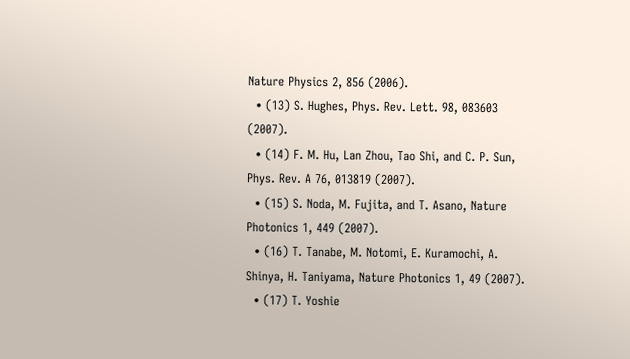Nature Physics 2, 856 (2006).
  • (13) S. Hughes, Phys. Rev. Lett. 98, 083603 (2007).
  • (14) F. M. Hu, Lan Zhou, Tao Shi, and C. P. Sun, Phys. Rev. A 76, 013819 (2007).
  • (15) S. Noda, M. Fujita, and T. Asano, Nature Photonics 1, 449 (2007).
  • (16) T. Tanabe, M. Notomi, E. Kuramochi, A. Shinya, H. Taniyama, Nature Photonics 1, 49 (2007).
  • (17) T. Yoshie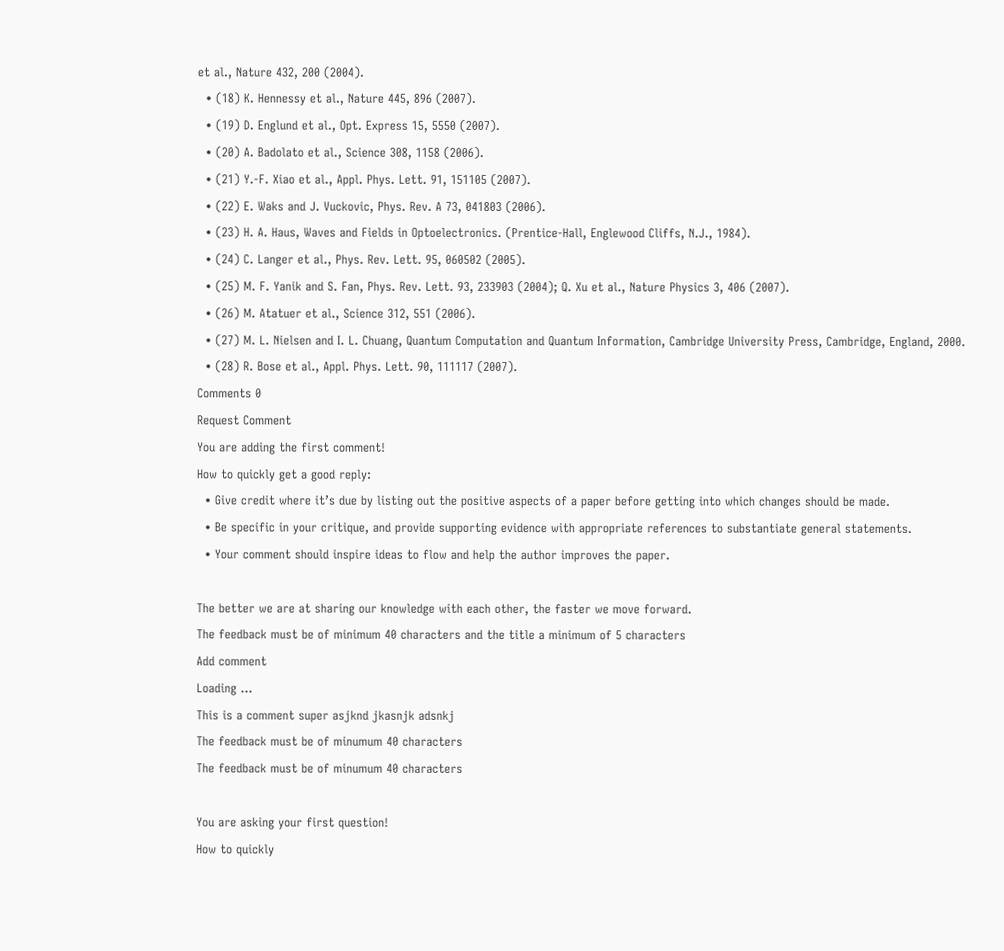et al., Nature 432, 200 (2004).
  • (18) K. Hennessy et al., Nature 445, 896 (2007).
  • (19) D. Englund et al., Opt. Express 15, 5550 (2007).
  • (20) A. Badolato et al., Science 308, 1158 (2006).
  • (21) Y.-F. Xiao et al., Appl. Phys. Lett. 91, 151105 (2007).
  • (22) E. Waks and J. Vuckovic, Phys. Rev. A 73, 041803 (2006).
  • (23) H. A. Haus, Waves and Fields in Optoelectronics. (Prentice-Hall, Englewood Cliffs, N.J., 1984).
  • (24) C. Langer et al., Phys. Rev. Lett. 95, 060502 (2005).
  • (25) M. F. Yanik and S. Fan, Phys. Rev. Lett. 93, 233903 (2004); Q. Xu et al., Nature Physics 3, 406 (2007).
  • (26) M. Atatuer et al., Science 312, 551 (2006).
  • (27) M. L. Nielsen and I. L. Chuang, Quantum Computation and Quantum Information, Cambridge University Press, Cambridge, England, 2000.
  • (28) R. Bose et al., Appl. Phys. Lett. 90, 111117 (2007).
Comments 0
Request Comment
You are adding the first comment!
How to quickly get a good reply:
  • Give credit where it’s due by listing out the positive aspects of a paper before getting into which changes should be made.
  • Be specific in your critique, and provide supporting evidence with appropriate references to substantiate general statements.
  • Your comment should inspire ideas to flow and help the author improves the paper.

The better we are at sharing our knowledge with each other, the faster we move forward.
The feedback must be of minimum 40 characters and the title a minimum of 5 characters
Add comment
Loading ...
This is a comment super asjknd jkasnjk adsnkj
The feedback must be of minumum 40 characters
The feedback must be of minumum 40 characters

You are asking your first question!
How to quickly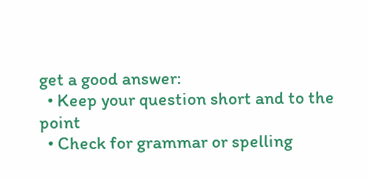get a good answer:
  • Keep your question short and to the point
  • Check for grammar or spelling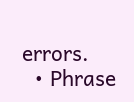errors.
  • Phrase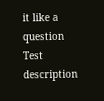it like a question
Test description